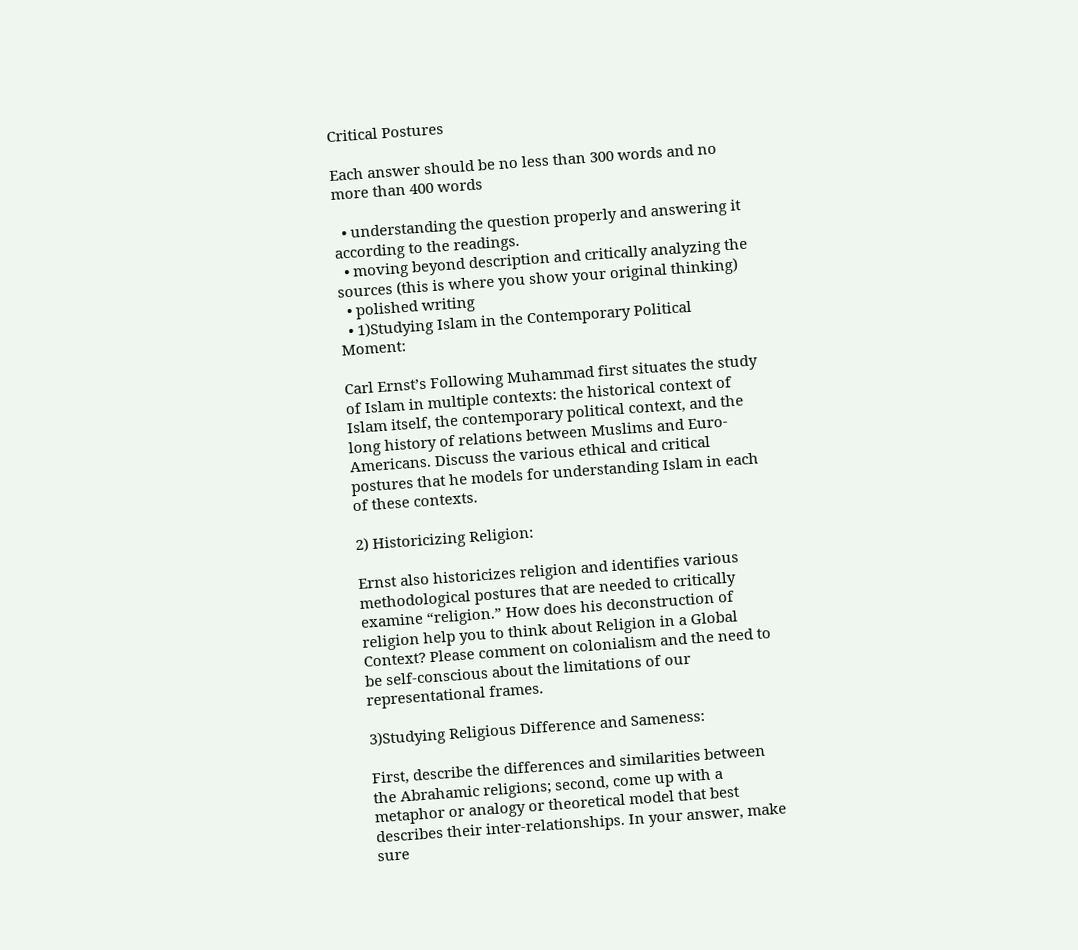Critical Postures

Each answer should be no less than 300 words and no more than 400 words

  • understanding the question properly and answering it according to the readings.
  • moving beyond description and critically analyzing the sources (this is where you show your original thinking)
  • polished writing
  • 1)Studying Islam in the Contemporary Political Moment:

Carl Ernst’s Following Muhammad first situates the study of Islam in multiple contexts: the historical context of Islam itself, the contemporary political context, and the long history of relations between Muslims and Euro-Americans. Discuss the various ethical and critical postures that he models for understanding Islam in each of these contexts.

2) Historicizing Religion:

Ernst also historicizes religion and identifies various methodological postures that are needed to critically examine “religion.” How does his deconstruction of religion help you to think about Religion in a Global Context? Please comment on colonialism and the need to be self-conscious about the limitations of our representational frames.

3)Studying Religious Difference and Sameness:

First, describe the differences and similarities between the Abrahamic religions; second, come up with a metaphor or analogy or theoretical model that best describes their inter-relationships. In your answer, make sure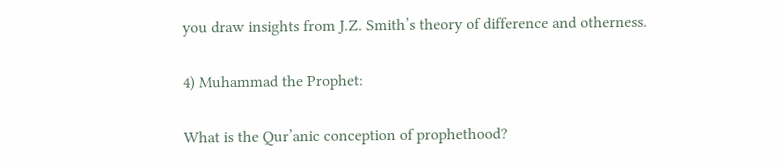you draw insights from J.Z. Smith’s theory of difference and otherness.

4) Muhammad the Prophet:

What is the Qur’anic conception of prophethood?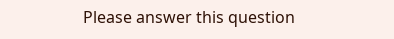Please answer this question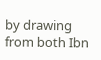by drawing from both Ibn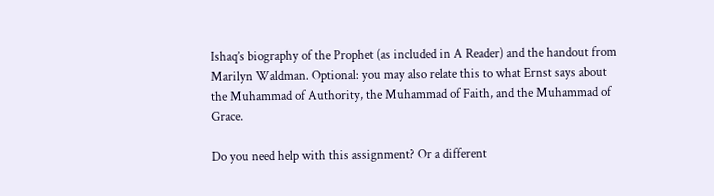Ishaq’s biography of the Prophet (as included in A Reader) and the handout from Marilyn Waldman. Optional: you may also relate this to what Ernst says about the Muhammad of Authority, the Muhammad of Faith, and the Muhammad of Grace.

Do you need help with this assignment? Or a different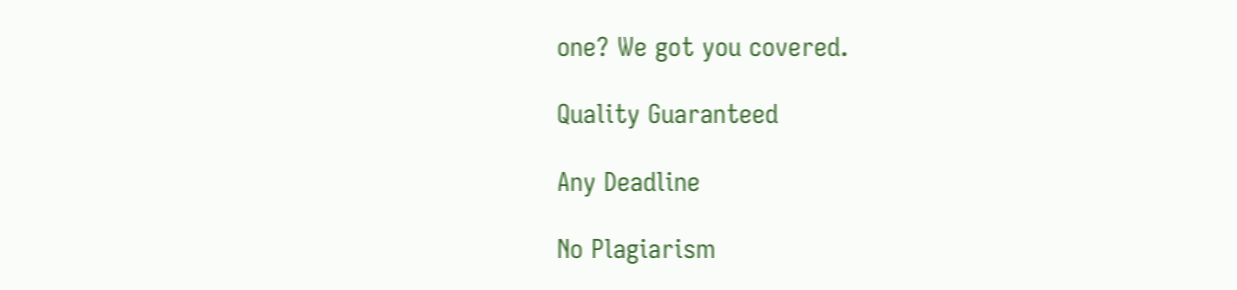one? We got you covered.

Quality Guaranteed

Any Deadline

No Plagiarism